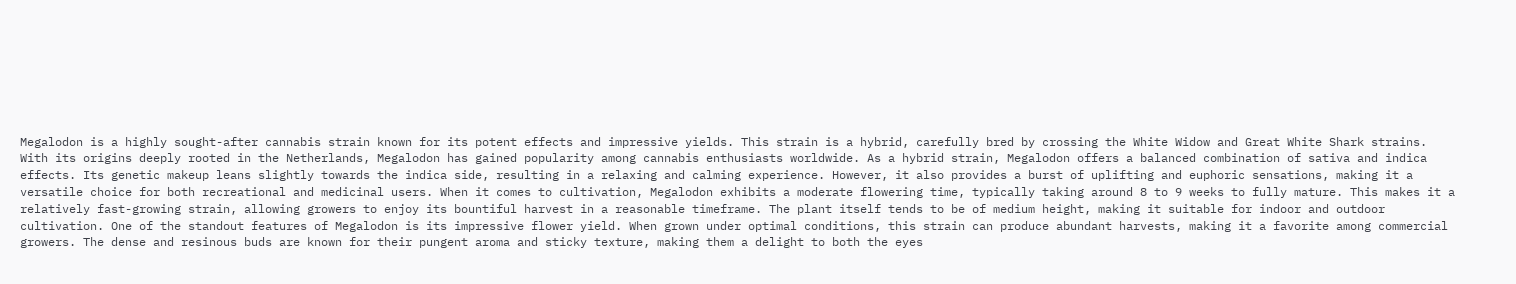Megalodon is a highly sought-after cannabis strain known for its potent effects and impressive yields. This strain is a hybrid, carefully bred by crossing the White Widow and Great White Shark strains. With its origins deeply rooted in the Netherlands, Megalodon has gained popularity among cannabis enthusiasts worldwide. As a hybrid strain, Megalodon offers a balanced combination of sativa and indica effects. Its genetic makeup leans slightly towards the indica side, resulting in a relaxing and calming experience. However, it also provides a burst of uplifting and euphoric sensations, making it a versatile choice for both recreational and medicinal users. When it comes to cultivation, Megalodon exhibits a moderate flowering time, typically taking around 8 to 9 weeks to fully mature. This makes it a relatively fast-growing strain, allowing growers to enjoy its bountiful harvest in a reasonable timeframe. The plant itself tends to be of medium height, making it suitable for indoor and outdoor cultivation. One of the standout features of Megalodon is its impressive flower yield. When grown under optimal conditions, this strain can produce abundant harvests, making it a favorite among commercial growers. The dense and resinous buds are known for their pungent aroma and sticky texture, making them a delight to both the eyes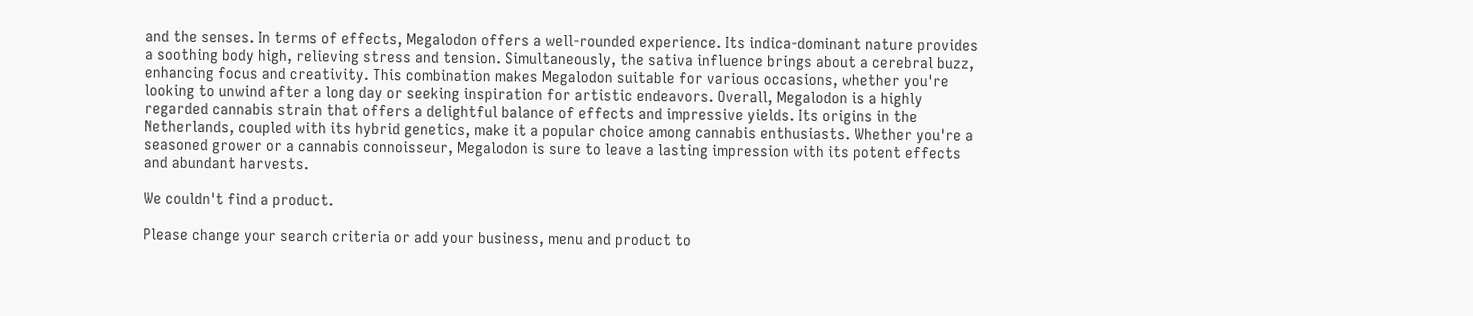and the senses. In terms of effects, Megalodon offers a well-rounded experience. Its indica-dominant nature provides a soothing body high, relieving stress and tension. Simultaneously, the sativa influence brings about a cerebral buzz, enhancing focus and creativity. This combination makes Megalodon suitable for various occasions, whether you're looking to unwind after a long day or seeking inspiration for artistic endeavors. Overall, Megalodon is a highly regarded cannabis strain that offers a delightful balance of effects and impressive yields. Its origins in the Netherlands, coupled with its hybrid genetics, make it a popular choice among cannabis enthusiasts. Whether you're a seasoned grower or a cannabis connoisseur, Megalodon is sure to leave a lasting impression with its potent effects and abundant harvests.

We couldn't find a product.

Please change your search criteria or add your business, menu and product to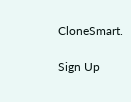CloneSmart.

Sign Up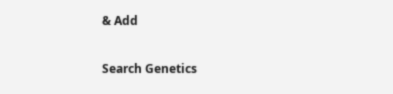& Add

Search Genetics